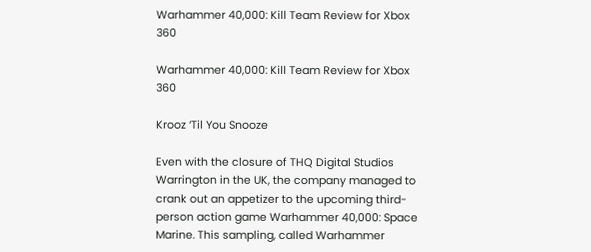Warhammer 40,000: Kill Team Review for Xbox 360

Warhammer 40,000: Kill Team Review for Xbox 360

Krooz ‘Til You Snooze

Even with the closure of THQ Digital Studios Warrington in the UK, the company managed to crank out an appetizer to the upcoming third-person action game Warhammer 40,000: Space Marine. This sampling, called Warhammer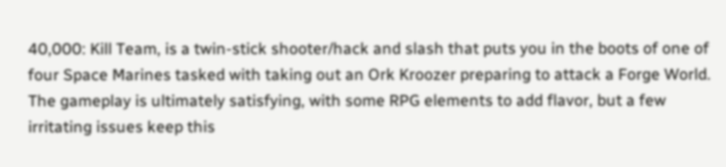40,000: Kill Team, is a twin-stick shooter/hack and slash that puts you in the boots of one of four Space Marines tasked with taking out an Ork Kroozer preparing to attack a Forge World. The gameplay is ultimately satisfying, with some RPG elements to add flavor, but a few irritating issues keep this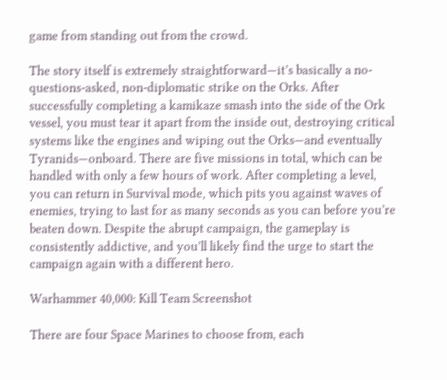game from standing out from the crowd.

The story itself is extremely straightforward—it’s basically a no-questions-asked, non-diplomatic strike on the Orks. After successfully completing a kamikaze smash into the side of the Ork vessel, you must tear it apart from the inside out, destroying critical systems like the engines and wiping out the Orks—and eventually Tyranids—onboard. There are five missions in total, which can be handled with only a few hours of work. After completing a level, you can return in Survival mode, which pits you against waves of enemies, trying to last for as many seconds as you can before you’re beaten down. Despite the abrupt campaign, the gameplay is consistently addictive, and you’ll likely find the urge to start the campaign again with a different hero.

Warhammer 40,000: Kill Team Screenshot

There are four Space Marines to choose from, each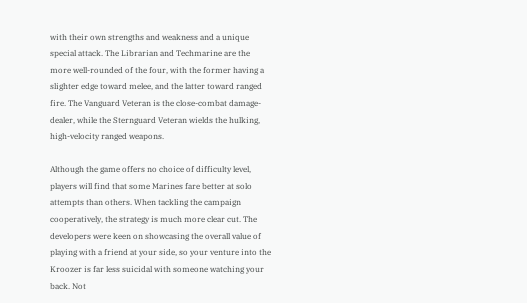with their own strengths and weakness and a unique special attack. The Librarian and Techmarine are the more well-rounded of the four, with the former having a slighter edge toward melee, and the latter toward ranged fire. The Vanguard Veteran is the close-combat damage-dealer, while the Sternguard Veteran wields the hulking, high-velocity ranged weapons.

Although the game offers no choice of difficulty level, players will find that some Marines fare better at solo attempts than others. When tackling the campaign cooperatively, the strategy is much more clear cut. The developers were keen on showcasing the overall value of playing with a friend at your side, so your venture into the Kroozer is far less suicidal with someone watching your back. Not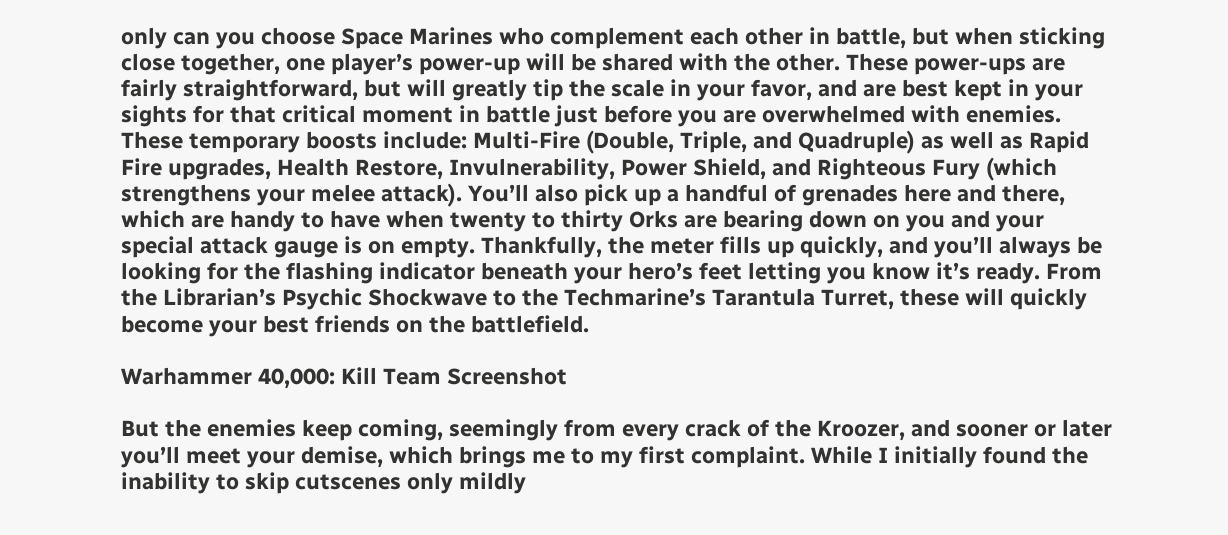only can you choose Space Marines who complement each other in battle, but when sticking close together, one player’s power-up will be shared with the other. These power-ups are fairly straightforward, but will greatly tip the scale in your favor, and are best kept in your sights for that critical moment in battle just before you are overwhelmed with enemies. These temporary boosts include: Multi-Fire (Double, Triple, and Quadruple) as well as Rapid Fire upgrades, Health Restore, Invulnerability, Power Shield, and Righteous Fury (which strengthens your melee attack). You’ll also pick up a handful of grenades here and there, which are handy to have when twenty to thirty Orks are bearing down on you and your special attack gauge is on empty. Thankfully, the meter fills up quickly, and you’ll always be looking for the flashing indicator beneath your hero’s feet letting you know it’s ready. From the Librarian’s Psychic Shockwave to the Techmarine’s Tarantula Turret, these will quickly become your best friends on the battlefield.

Warhammer 40,000: Kill Team Screenshot

But the enemies keep coming, seemingly from every crack of the Kroozer, and sooner or later you’ll meet your demise, which brings me to my first complaint. While I initially found the inability to skip cutscenes only mildly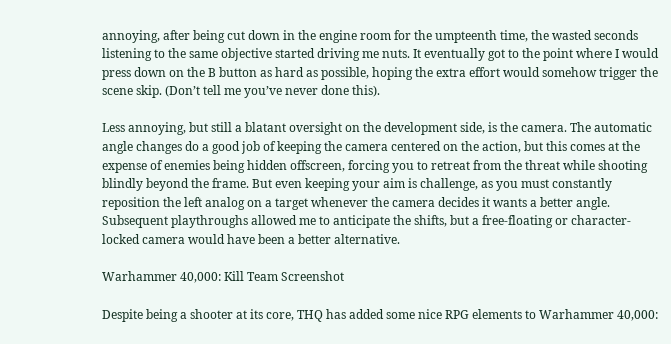annoying, after being cut down in the engine room for the umpteenth time, the wasted seconds listening to the same objective started driving me nuts. It eventually got to the point where I would press down on the B button as hard as possible, hoping the extra effort would somehow trigger the scene skip. (Don’t tell me you’ve never done this).

Less annoying, but still a blatant oversight on the development side, is the camera. The automatic angle changes do a good job of keeping the camera centered on the action, but this comes at the expense of enemies being hidden offscreen, forcing you to retreat from the threat while shooting blindly beyond the frame. But even keeping your aim is challenge, as you must constantly reposition the left analog on a target whenever the camera decides it wants a better angle. Subsequent playthroughs allowed me to anticipate the shifts, but a free-floating or character-locked camera would have been a better alternative.

Warhammer 40,000: Kill Team Screenshot

Despite being a shooter at its core, THQ has added some nice RPG elements to Warhammer 40,000: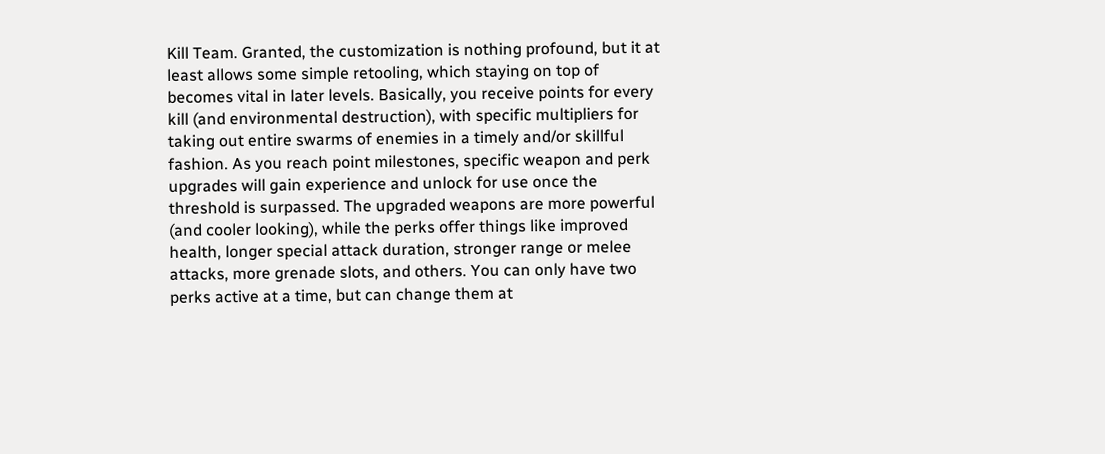Kill Team. Granted, the customization is nothing profound, but it at least allows some simple retooling, which staying on top of becomes vital in later levels. Basically, you receive points for every kill (and environmental destruction), with specific multipliers for taking out entire swarms of enemies in a timely and/or skillful fashion. As you reach point milestones, specific weapon and perk upgrades will gain experience and unlock for use once the threshold is surpassed. The upgraded weapons are more powerful (and cooler looking), while the perks offer things like improved health, longer special attack duration, stronger range or melee attacks, more grenade slots, and others. You can only have two perks active at a time, but can change them at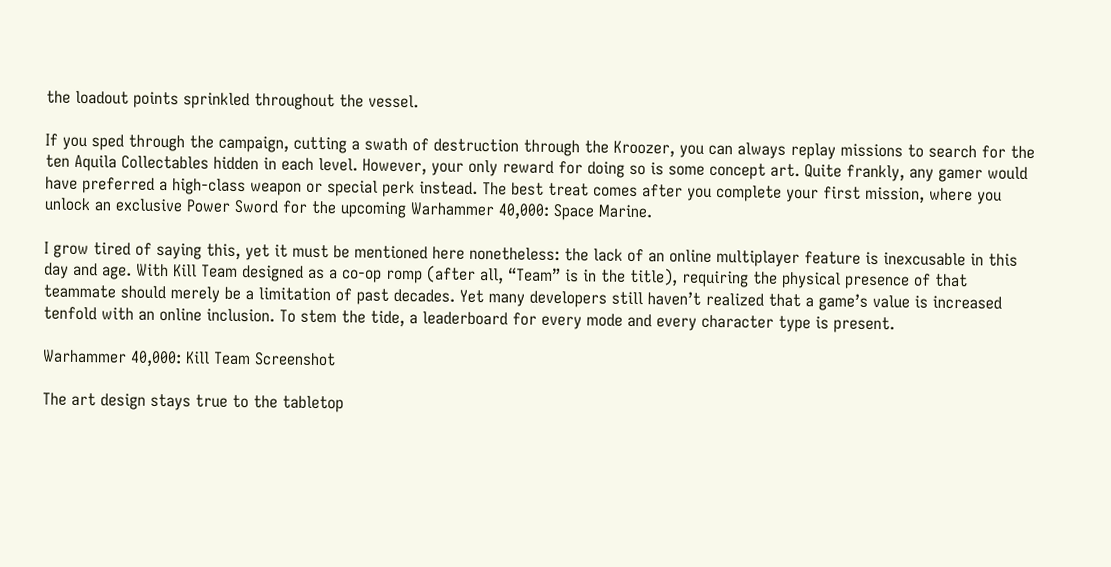the loadout points sprinkled throughout the vessel.

If you sped through the campaign, cutting a swath of destruction through the Kroozer, you can always replay missions to search for the ten Aquila Collectables hidden in each level. However, your only reward for doing so is some concept art. Quite frankly, any gamer would have preferred a high-class weapon or special perk instead. The best treat comes after you complete your first mission, where you unlock an exclusive Power Sword for the upcoming Warhammer 40,000: Space Marine.

I grow tired of saying this, yet it must be mentioned here nonetheless: the lack of an online multiplayer feature is inexcusable in this day and age. With Kill Team designed as a co-op romp (after all, “Team” is in the title), requiring the physical presence of that teammate should merely be a limitation of past decades. Yet many developers still haven’t realized that a game’s value is increased tenfold with an online inclusion. To stem the tide, a leaderboard for every mode and every character type is present.

Warhammer 40,000: Kill Team Screenshot

The art design stays true to the tabletop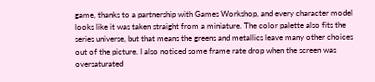game, thanks to a partnership with Games Workshop, and every character model looks like it was taken straight from a miniature. The color palette also fits the series universe, but that means the greens and metallics leave many other choices out of the picture. I also noticed some frame rate drop when the screen was oversaturated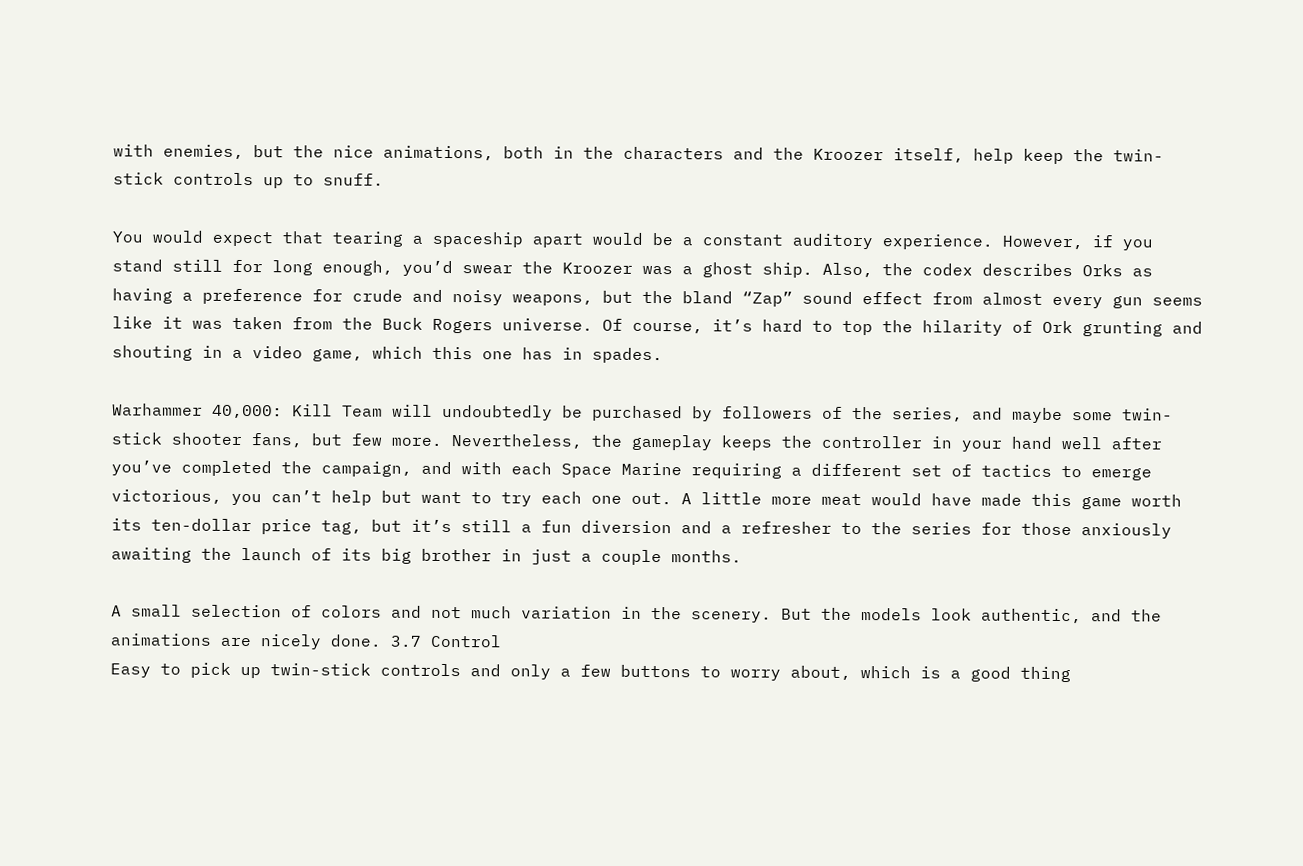with enemies, but the nice animations, both in the characters and the Kroozer itself, help keep the twin-stick controls up to snuff.

You would expect that tearing a spaceship apart would be a constant auditory experience. However, if you stand still for long enough, you’d swear the Kroozer was a ghost ship. Also, the codex describes Orks as having a preference for crude and noisy weapons, but the bland “Zap” sound effect from almost every gun seems like it was taken from the Buck Rogers universe. Of course, it’s hard to top the hilarity of Ork grunting and shouting in a video game, which this one has in spades.

Warhammer 40,000: Kill Team will undoubtedly be purchased by followers of the series, and maybe some twin-stick shooter fans, but few more. Nevertheless, the gameplay keeps the controller in your hand well after you’ve completed the campaign, and with each Space Marine requiring a different set of tactics to emerge victorious, you can’t help but want to try each one out. A little more meat would have made this game worth its ten-dollar price tag, but it’s still a fun diversion and a refresher to the series for those anxiously awaiting the launch of its big brother in just a couple months.

A small selection of colors and not much variation in the scenery. But the models look authentic, and the animations are nicely done. 3.7 Control
Easy to pick up twin-stick controls and only a few buttons to worry about, which is a good thing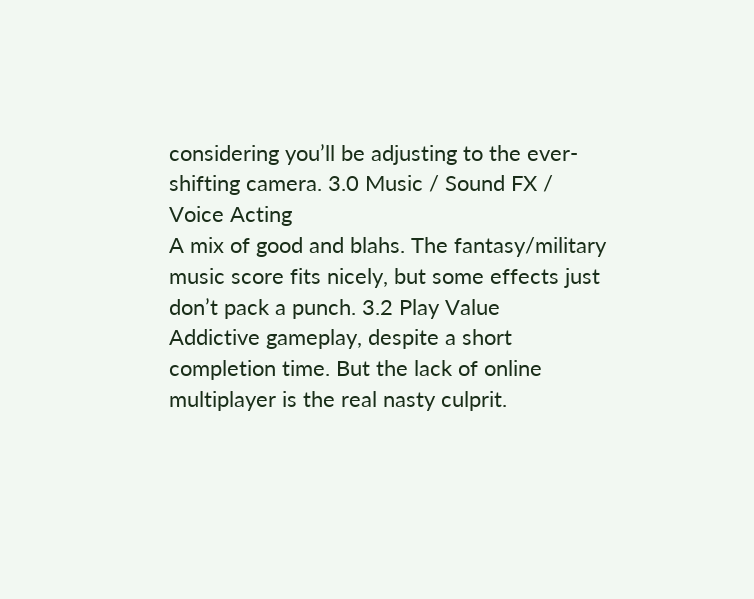considering you’ll be adjusting to the ever-shifting camera. 3.0 Music / Sound FX / Voice Acting
A mix of good and blahs. The fantasy/military music score fits nicely, but some effects just don’t pack a punch. 3.2 Play Value
Addictive gameplay, despite a short completion time. But the lack of online multiplayer is the real nasty culprit.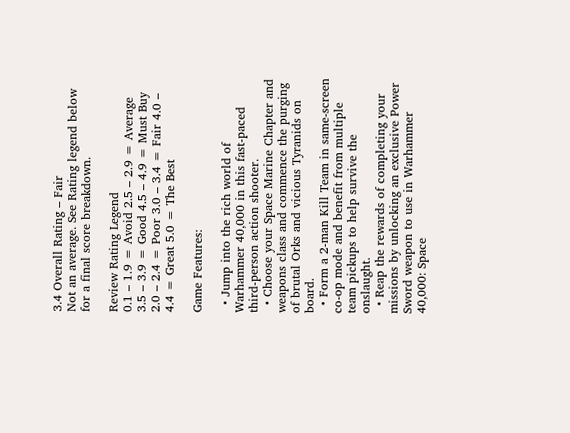3.4 Overall Rating – Fair
Not an average. See Rating legend below for a final score breakdown.

Review Rating Legend
0.1 – 1.9 = Avoid 2.5 – 2.9 = Average 3.5 – 3.9 = Good 4.5 – 4.9 = Must Buy
2.0 – 2.4 = Poor 3.0 – 3.4 = Fair 4.0 – 4.4 = Great 5.0 = The Best

Game Features:

  • Jump into the rich world of Warhammer 40,000 in this fast-paced third-person action shooter.
  • Choose your Space Marine Chapter and weapons class and commence the purging of brutal Orks and vicious Tyranids on board.
  • Form a 2-man Kill Team in same-screen co-op mode and benefit from multiple team pickups to help survive the onslaught.
  • Reap the rewards of completing your missions by unlocking an exclusive Power Sword weapon to use in Warhammer 40,000: Space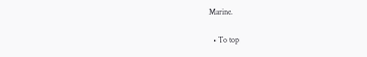Marine.

  • To top